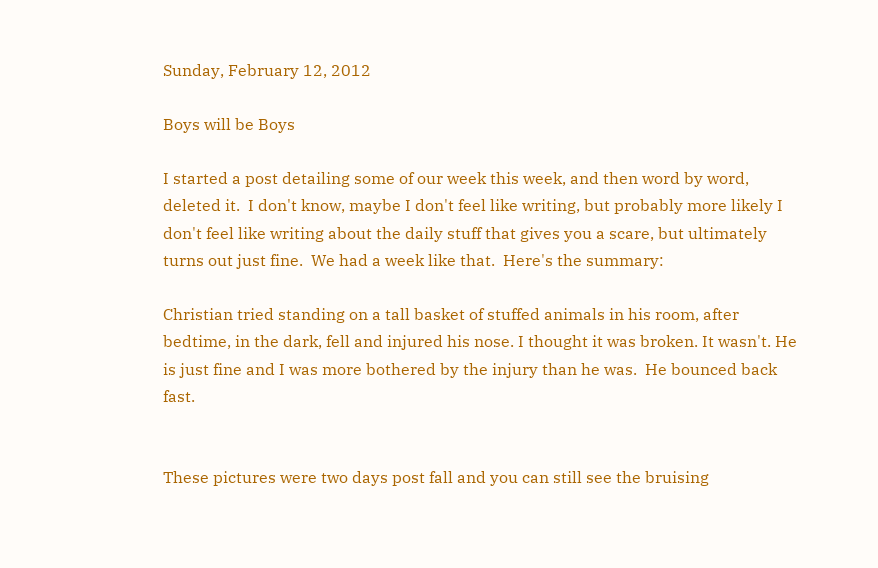Sunday, February 12, 2012

Boys will be Boys

I started a post detailing some of our week this week, and then word by word, deleted it.  I don't know, maybe I don't feel like writing, but probably more likely I don't feel like writing about the daily stuff that gives you a scare, but ultimately turns out just fine.  We had a week like that.  Here's the summary:

Christian tried standing on a tall basket of stuffed animals in his room, after bedtime, in the dark, fell and injured his nose. I thought it was broken. It wasn't. He is just fine and I was more bothered by the injury than he was.  He bounced back fast.


These pictures were two days post fall and you can still see the bruising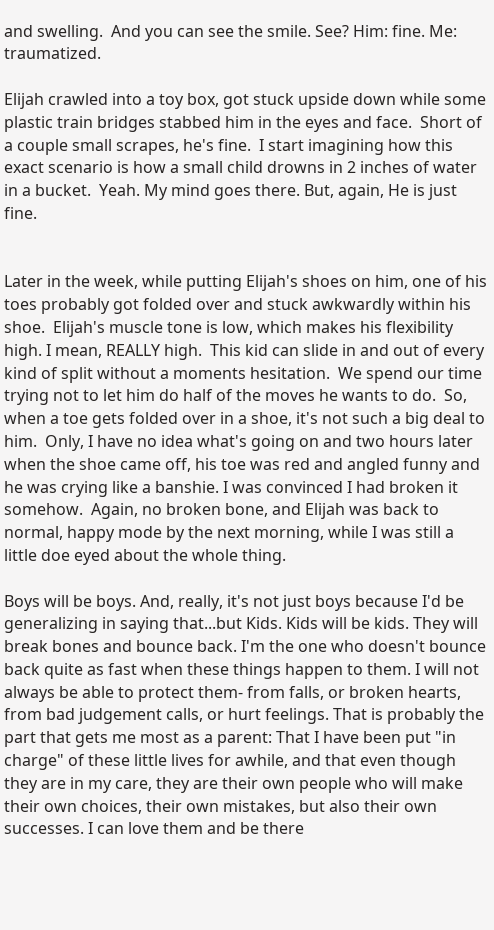and swelling.  And you can see the smile. See? Him: fine. Me: traumatized.

Elijah crawled into a toy box, got stuck upside down while some plastic train bridges stabbed him in the eyes and face.  Short of a couple small scrapes, he's fine.  I start imagining how this exact scenario is how a small child drowns in 2 inches of water in a bucket.  Yeah. My mind goes there. But, again, He is just fine.


Later in the week, while putting Elijah's shoes on him, one of his toes probably got folded over and stuck awkwardly within his shoe.  Elijah's muscle tone is low, which makes his flexibility high. I mean, REALLY high.  This kid can slide in and out of every kind of split without a moments hesitation.  We spend our time trying not to let him do half of the moves he wants to do.  So, when a toe gets folded over in a shoe, it's not such a big deal to him.  Only, I have no idea what's going on and two hours later when the shoe came off, his toe was red and angled funny and he was crying like a banshie. I was convinced I had broken it somehow.  Again, no broken bone, and Elijah was back to normal, happy mode by the next morning, while I was still a little doe eyed about the whole thing.

Boys will be boys. And, really, it's not just boys because I'd be generalizing in saying that...but Kids. Kids will be kids. They will break bones and bounce back. I'm the one who doesn't bounce back quite as fast when these things happen to them. I will not always be able to protect them- from falls, or broken hearts, from bad judgement calls, or hurt feelings. That is probably the part that gets me most as a parent: That I have been put "in charge" of these little lives for awhile, and that even though they are in my care, they are their own people who will make their own choices, their own mistakes, but also their own successes. I can love them and be there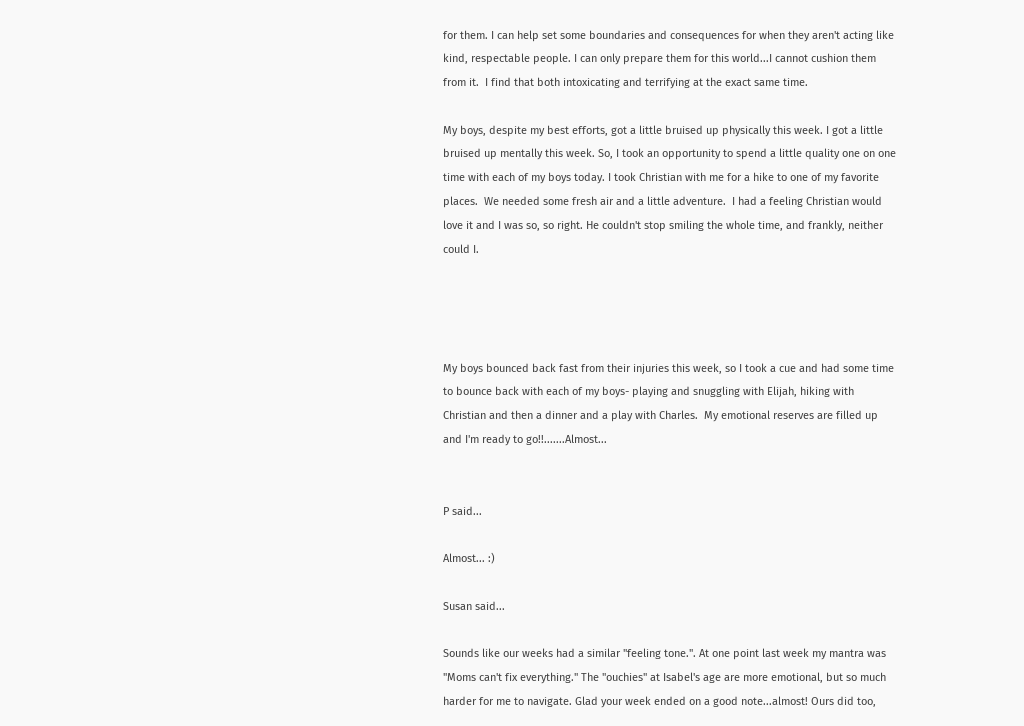for them. I can help set some boundaries and consequences for when they aren't acting like kind, respectable people. I can only prepare them for this world...I cannot cushion them from it.  I find that both intoxicating and terrifying at the exact same time.

My boys, despite my best efforts, got a little bruised up physically this week. I got a little bruised up mentally this week. So, I took an opportunity to spend a little quality one on one time with each of my boys today. I took Christian with me for a hike to one of my favorite places.  We needed some fresh air and a little adventure.  I had a feeling Christian would love it and I was so, so right. He couldn't stop smiling the whole time, and frankly, neither could I.




My boys bounced back fast from their injuries this week, so I took a cue and had some time to bounce back with each of my boys- playing and snuggling with Elijah, hiking with Christian and then a dinner and a play with Charles.  My emotional reserves are filled up and I'm ready to go!!.......Almost...


P said...

Almost... :)

Susan said...

Sounds like our weeks had a similar "feeling tone.". At one point last week my mantra was "Moms can't fix everything." The "ouchies" at Isabel's age are more emotional, but so much harder for me to navigate. Glad your week ended on a good note...almost! Ours did too,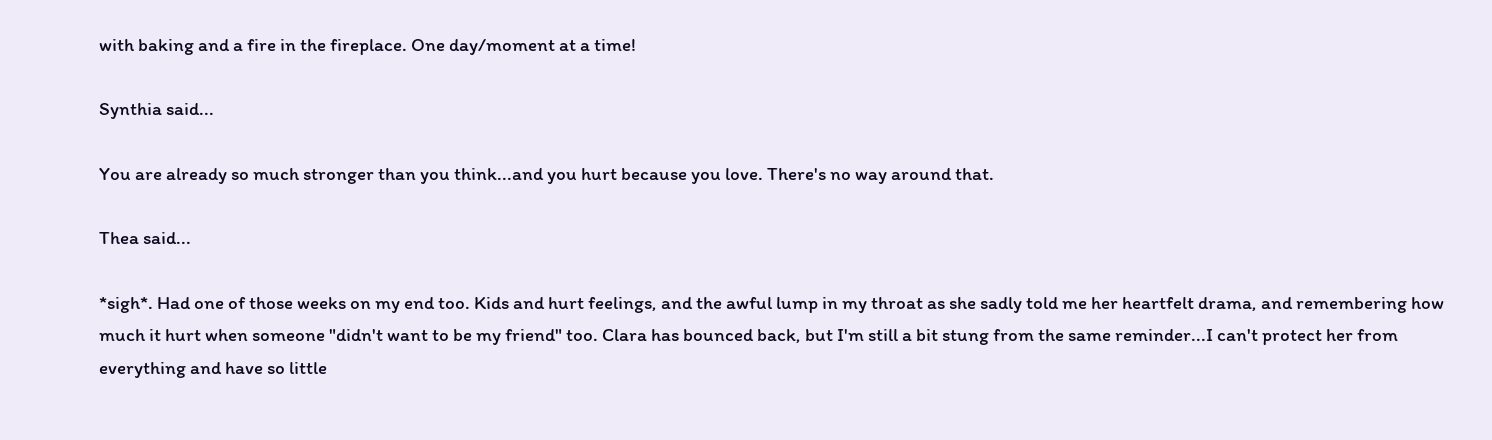with baking and a fire in the fireplace. One day/moment at a time!

Synthia said...

You are already so much stronger than you think...and you hurt because you love. There's no way around that.

Thea said...

*sigh*. Had one of those weeks on my end too. Kids and hurt feelings, and the awful lump in my throat as she sadly told me her heartfelt drama, and remembering how much it hurt when someone "didn't want to be my friend" too. Clara has bounced back, but I'm still a bit stung from the same reminder...I can't protect her from everything and have so little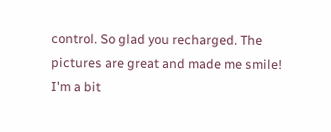control. So glad you recharged. The pictures are great and made me smile! I'm a bit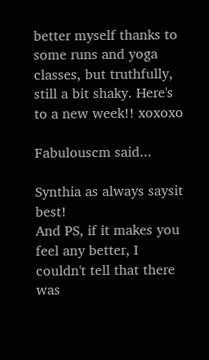better myself thanks to some runs and yoga classes, but truthfully, still a bit shaky. Here's to a new week!! xoxoxo

Fabulouscm said...

Synthia as always saysit best!
And PS, if it makes you feel any better, I couldn't tell that there was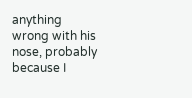anything wrong with his nose, probably because I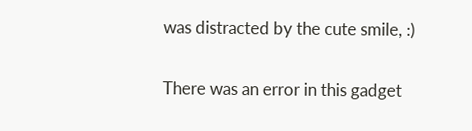was distracted by the cute smile, :)

There was an error in this gadget